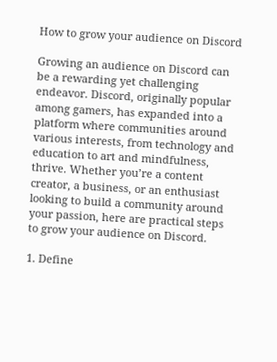How to grow your audience on Discord

Growing an audience on Discord can be a rewarding yet challenging endeavor. Discord, originally popular among gamers, has expanded into a platform where communities around various interests, from technology and education to art and mindfulness, thrive. Whether you’re a content creator, a business, or an enthusiast looking to build a community around your passion, here are practical steps to grow your audience on Discord.

1. Define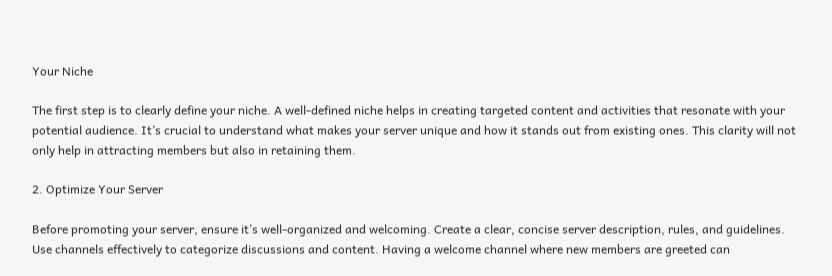Your Niche

The first step is to clearly define your niche. A well-defined niche helps in creating targeted content and activities that resonate with your potential audience. It’s crucial to understand what makes your server unique and how it stands out from existing ones. This clarity will not only help in attracting members but also in retaining them.

2. Optimize Your Server

Before promoting your server, ensure it’s well-organized and welcoming. Create a clear, concise server description, rules, and guidelines. Use channels effectively to categorize discussions and content. Having a welcome channel where new members are greeted can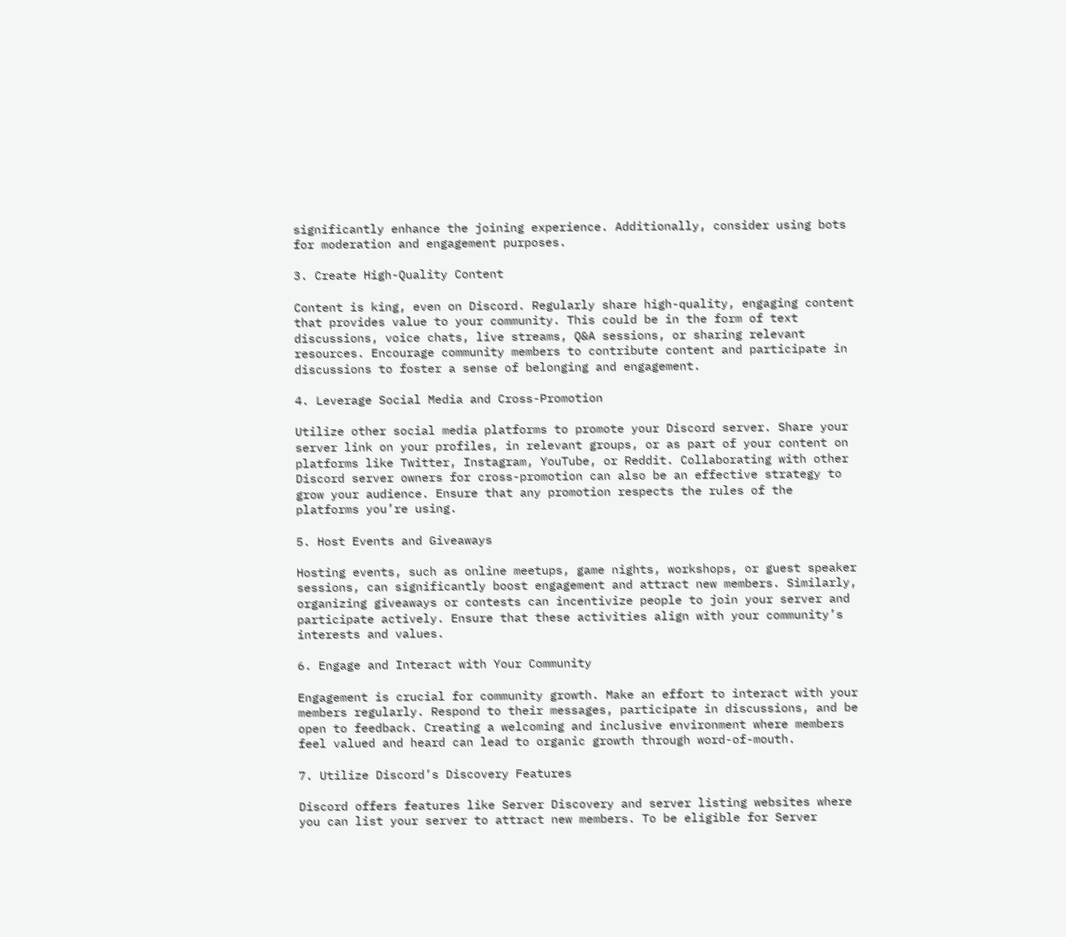significantly enhance the joining experience. Additionally, consider using bots for moderation and engagement purposes.

3. Create High-Quality Content

Content is king, even on Discord. Regularly share high-quality, engaging content that provides value to your community. This could be in the form of text discussions, voice chats, live streams, Q&A sessions, or sharing relevant resources. Encourage community members to contribute content and participate in discussions to foster a sense of belonging and engagement.

4. Leverage Social Media and Cross-Promotion

Utilize other social media platforms to promote your Discord server. Share your server link on your profiles, in relevant groups, or as part of your content on platforms like Twitter, Instagram, YouTube, or Reddit. Collaborating with other Discord server owners for cross-promotion can also be an effective strategy to grow your audience. Ensure that any promotion respects the rules of the platforms you’re using.

5. Host Events and Giveaways

Hosting events, such as online meetups, game nights, workshops, or guest speaker sessions, can significantly boost engagement and attract new members. Similarly, organizing giveaways or contests can incentivize people to join your server and participate actively. Ensure that these activities align with your community’s interests and values.

6. Engage and Interact with Your Community

Engagement is crucial for community growth. Make an effort to interact with your members regularly. Respond to their messages, participate in discussions, and be open to feedback. Creating a welcoming and inclusive environment where members feel valued and heard can lead to organic growth through word-of-mouth.

7. Utilize Discord’s Discovery Features

Discord offers features like Server Discovery and server listing websites where you can list your server to attract new members. To be eligible for Server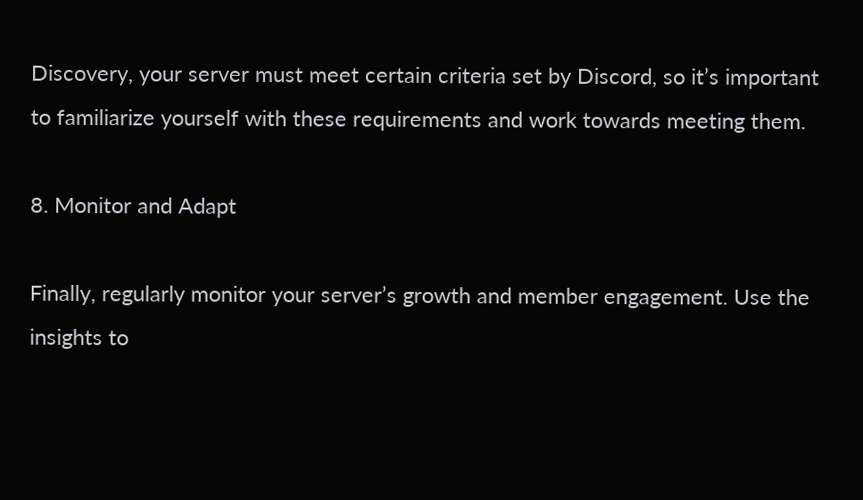Discovery, your server must meet certain criteria set by Discord, so it’s important to familiarize yourself with these requirements and work towards meeting them.

8. Monitor and Adapt

Finally, regularly monitor your server’s growth and member engagement. Use the insights to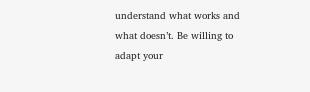understand what works and what doesn’t. Be willing to adapt your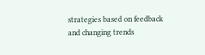strategies based on feedback and changing trends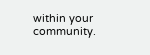within your community.